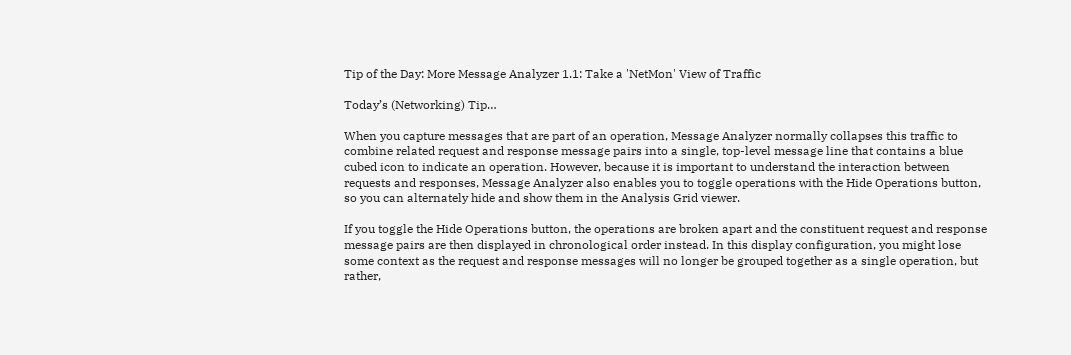Tip of the Day: More Message Analyzer 1.1: Take a 'NetMon' View of Traffic

Today’s (Networking) Tip…

When you capture messages that are part of an operation, Message Analyzer normally collapses this traffic to combine related request and response message pairs into a single, top-level message line that contains a blue cubed icon to indicate an operation. However, because it is important to understand the interaction between requests and responses, Message Analyzer also enables you to toggle operations with the Hide Operations button, so you can alternately hide and show them in the Analysis Grid viewer.

If you toggle the Hide Operations button, the operations are broken apart and the constituent request and response message pairs are then displayed in chronological order instead. In this display configuration, you might lose some context as the request and response messages will no longer be grouped together as a single operation, but rather,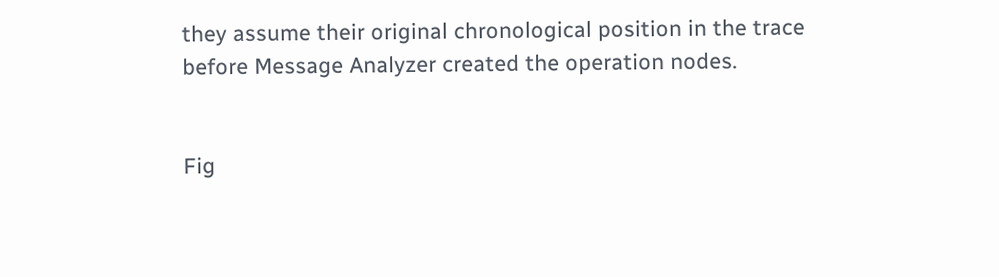they assume their original chronological position in the trace before Message Analyzer created the operation nodes.


Fig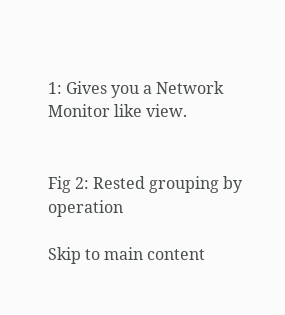1: Gives you a Network Monitor like view.


Fig 2: Rested grouping by operation

Skip to main content